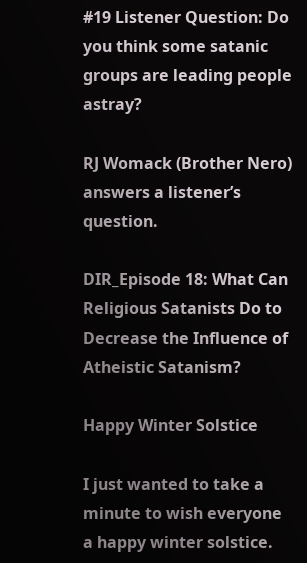#19 Listener Question: Do you think some satanic groups are leading people astray?

RJ Womack (Brother Nero) answers a listener’s question.

DIR_Episode 18: What Can Religious Satanists Do to Decrease the Influence of Atheistic Satanism?

Happy Winter Solstice

I just wanted to take a minute to wish everyone a happy winter solstice.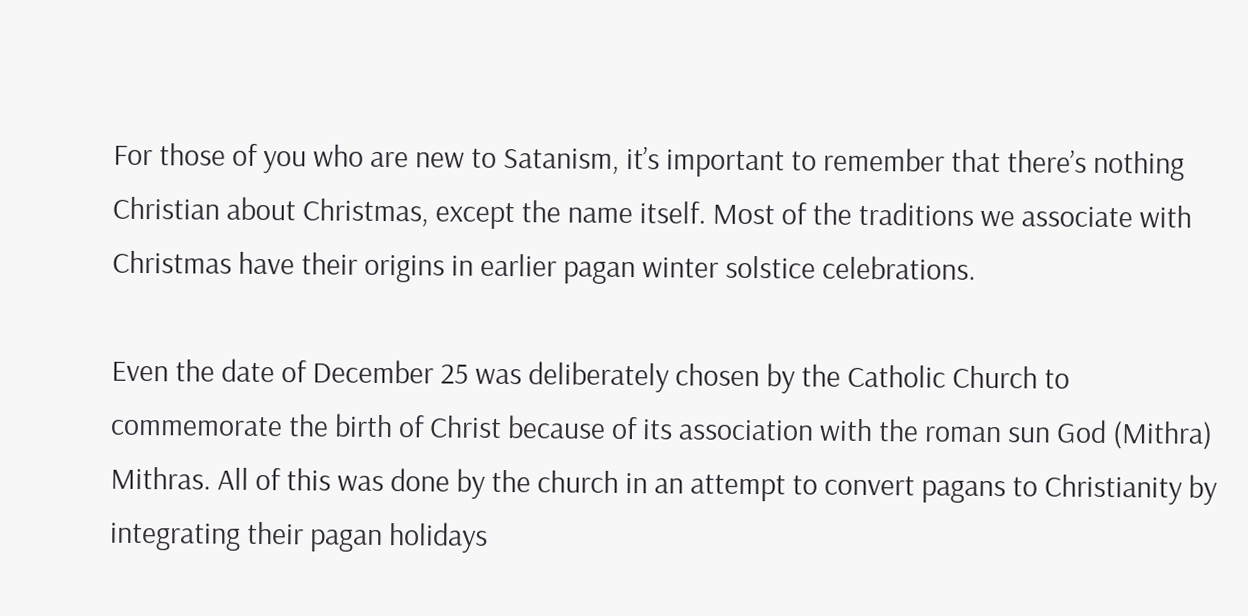For those of you who are new to Satanism, it’s important to remember that there’s nothing Christian about Christmas, except the name itself. Most of the traditions we associate with Christmas have their origins in earlier pagan winter solstice celebrations.

Even the date of December 25 was deliberately chosen by the Catholic Church to commemorate the birth of Christ because of its association with the roman sun God (Mithra) Mithras. All of this was done by the church in an attempt to convert pagans to Christianity by integrating their pagan holidays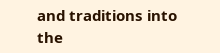and traditions into the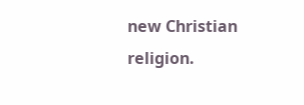new Christian religion.